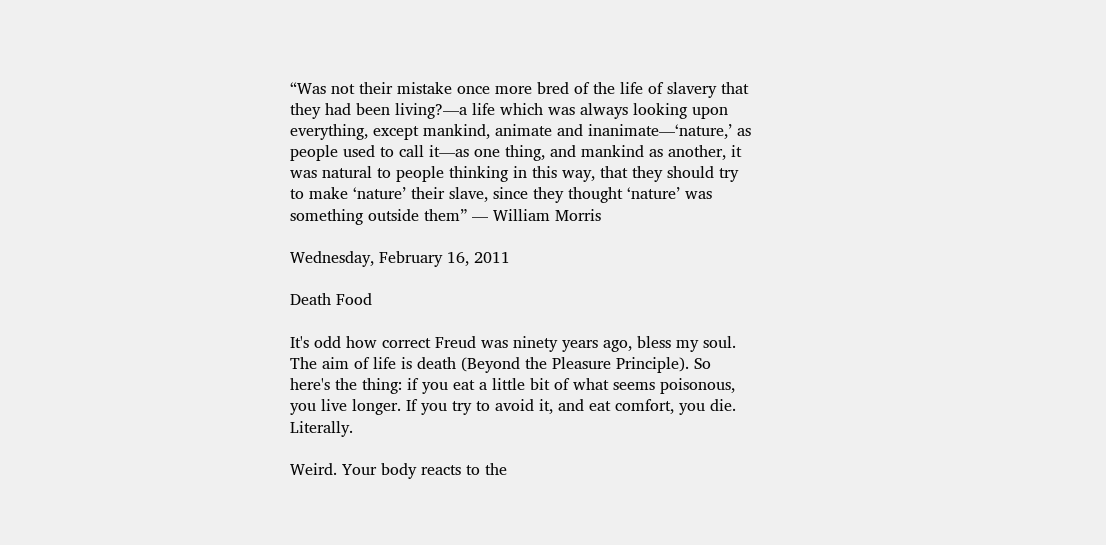“Was not their mistake once more bred of the life of slavery that they had been living?—a life which was always looking upon everything, except mankind, animate and inanimate—‘nature,’ as people used to call it—as one thing, and mankind as another, it was natural to people thinking in this way, that they should try to make ‘nature’ their slave, since they thought ‘nature’ was something outside them” — William Morris

Wednesday, February 16, 2011

Death Food

It's odd how correct Freud was ninety years ago, bless my soul. The aim of life is death (Beyond the Pleasure Principle). So here's the thing: if you eat a little bit of what seems poisonous, you live longer. If you try to avoid it, and eat comfort, you die. Literally.

Weird. Your body reacts to the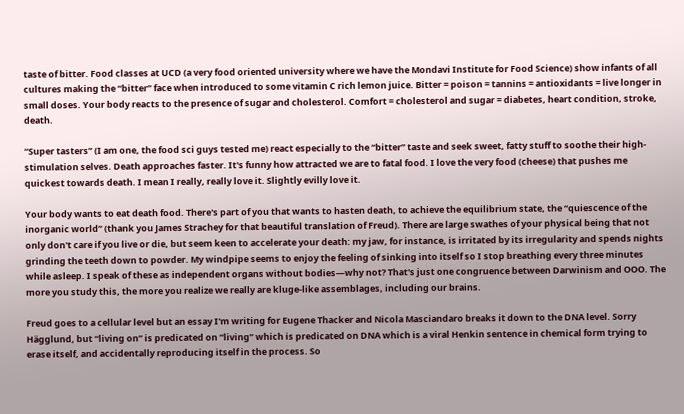taste of bitter. Food classes at UCD (a very food oriented university where we have the Mondavi Institute for Food Science) show infants of all cultures making the “bitter” face when introduced to some vitamin C rich lemon juice. Bitter = poison = tannins = antioxidants = live longer in small doses. Your body reacts to the presence of sugar and cholesterol. Comfort = cholesterol and sugar = diabetes, heart condition, stroke, death.

“Super tasters” (I am one, the food sci guys tested me) react especially to the “bitter” taste and seek sweet, fatty stuff to soothe their high-stimulation selves. Death approaches faster. It's funny how attracted we are to fatal food. I love the very food (cheese) that pushes me quickest towards death. I mean I really, really love it. Slightly evilly love it.

Your body wants to eat death food. There's part of you that wants to hasten death, to achieve the equilibrium state, the “quiescence of the inorganic world” (thank you James Strachey for that beautiful translation of Freud). There are large swathes of your physical being that not only don't care if you live or die, but seem keen to accelerate your death: my jaw, for instance, is irritated by its irregularity and spends nights grinding the teeth down to powder. My windpipe seems to enjoy the feeling of sinking into itself so I stop breathing every three minutes while asleep. I speak of these as independent organs without bodies—why not? That's just one congruence between Darwinism and OOO. The more you study this, the more you realize we really are kluge-like assemblages, including our brains.

Freud goes to a cellular level but an essay I'm writing for Eugene Thacker and Nicola Masciandaro breaks it down to the DNA level. Sorry Hägglund, but “living on” is predicated on “living” which is predicated on DNA which is a viral Henkin sentence in chemical form trying to erase itself, and accidentally reproducing itself in the process. So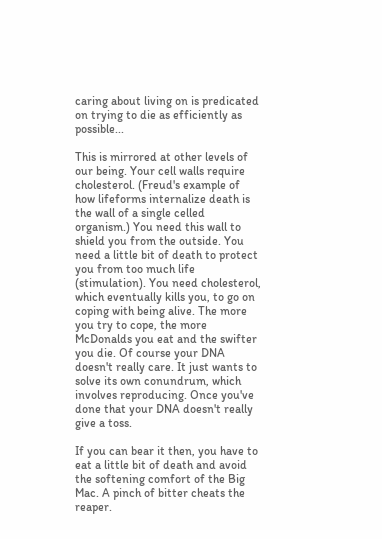caring about living on is predicated on trying to die as efficiently as possible...

This is mirrored at other levels of our being. Your cell walls require cholesterol. (Freud's example of how lifeforms internalize death is the wall of a single celled organism.) You need this wall to shield you from the outside. You need a little bit of death to protect you from too much life (stimulation). You need cholesterol, which eventually kills you, to go on coping with being alive. The more you try to cope, the more McDonalds you eat and the swifter you die. Of course your DNA doesn't really care. It just wants to solve its own conundrum, which involves reproducing. Once you've done that your DNA doesn't really give a toss.

If you can bear it then, you have to eat a little bit of death and avoid the softening comfort of the Big Mac. A pinch of bitter cheats the reaper.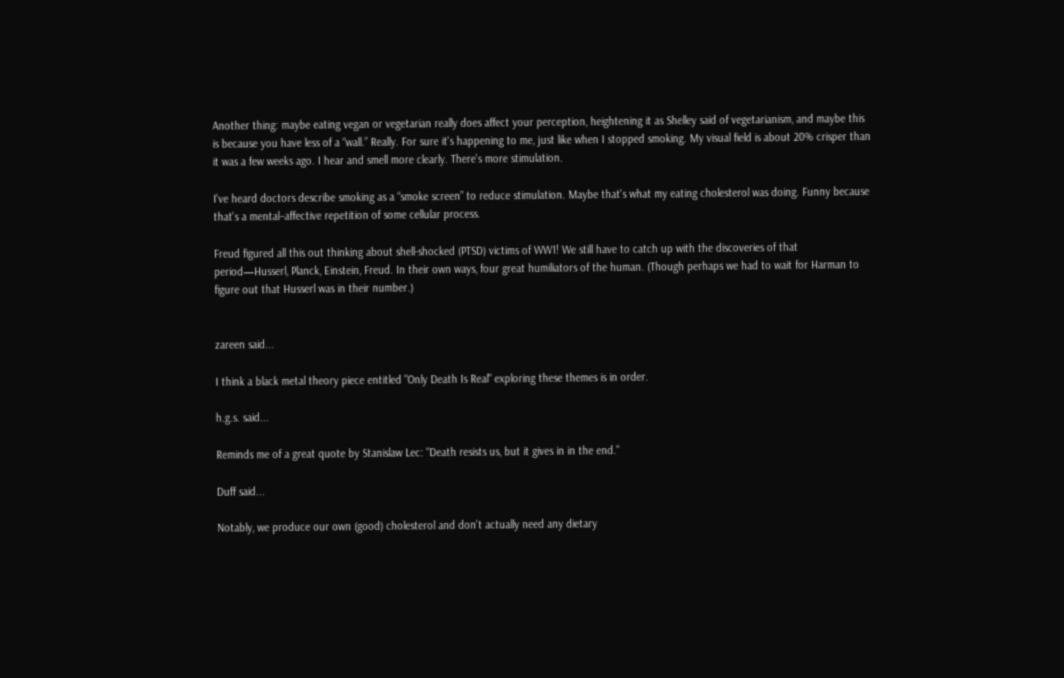Another thing: maybe eating vegan or vegetarian really does affect your perception, heightening it as Shelley said of vegetarianism, and maybe this is because you have less of a “wall.” Really. For sure it's happening to me, just like when I stopped smoking. My visual field is about 20% crisper than it was a few weeks ago. I hear and smell more clearly. There's more stimulation.

I've heard doctors describe smoking as a “smoke screen” to reduce stimulation. Maybe that's what my eating cholesterol was doing. Funny because that's a mental–affective repetition of some cellular process.

Freud figured all this out thinking about shell-shocked (PTSD) victims of WW1! We still have to catch up with the discoveries of that period—Husserl, Planck, Einstein, Freud. In their own ways, four great humiliators of the human. (Though perhaps we had to wait for Harman to figure out that Husserl was in their number.)


zareen said...

I think a black metal theory piece entitled "Only Death Is Real" exploring these themes is in order.

h.g.s. said...

Reminds me of a great quote by Stanislaw Lec: "Death resists us, but it gives in in the end."

Duff said...

Notably, we produce our own (good) cholesterol and don't actually need any dietary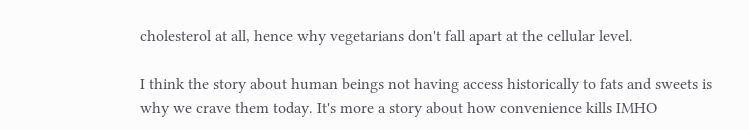cholesterol at all, hence why vegetarians don't fall apart at the cellular level.

I think the story about human beings not having access historically to fats and sweets is why we crave them today. It's more a story about how convenience kills IMHO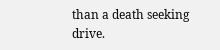than a death seeking drive.